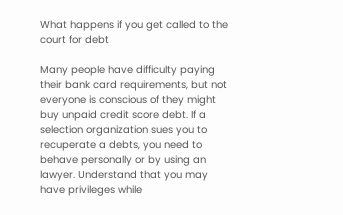What happens if you get called to the court for debt

Many people have difficulty paying their bank card requirements, but not everyone is conscious of they might buy unpaid credit score debt. If a selection organization sues you to recuperate a debts, you need to behave personally or by using an lawyer. Understand that you may have privileges while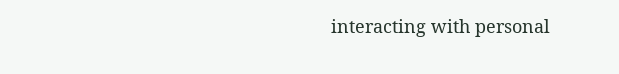interacting with personal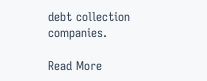debt collection companies.

Read More